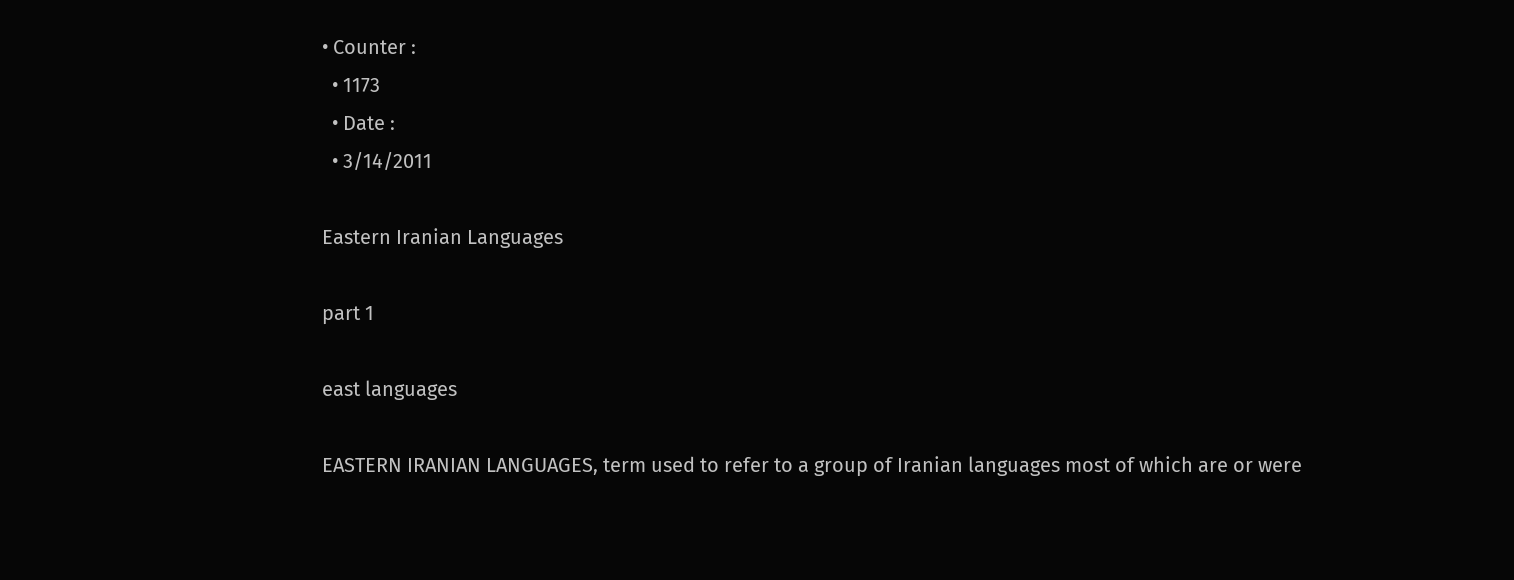• Counter :
  • 1173
  • Date :
  • 3/14/2011

Eastern Iranian Languages

part 1

east languages

EASTERN IRANIAN LANGUAGES, term used to refer to a group of Iranian languages most of which are or were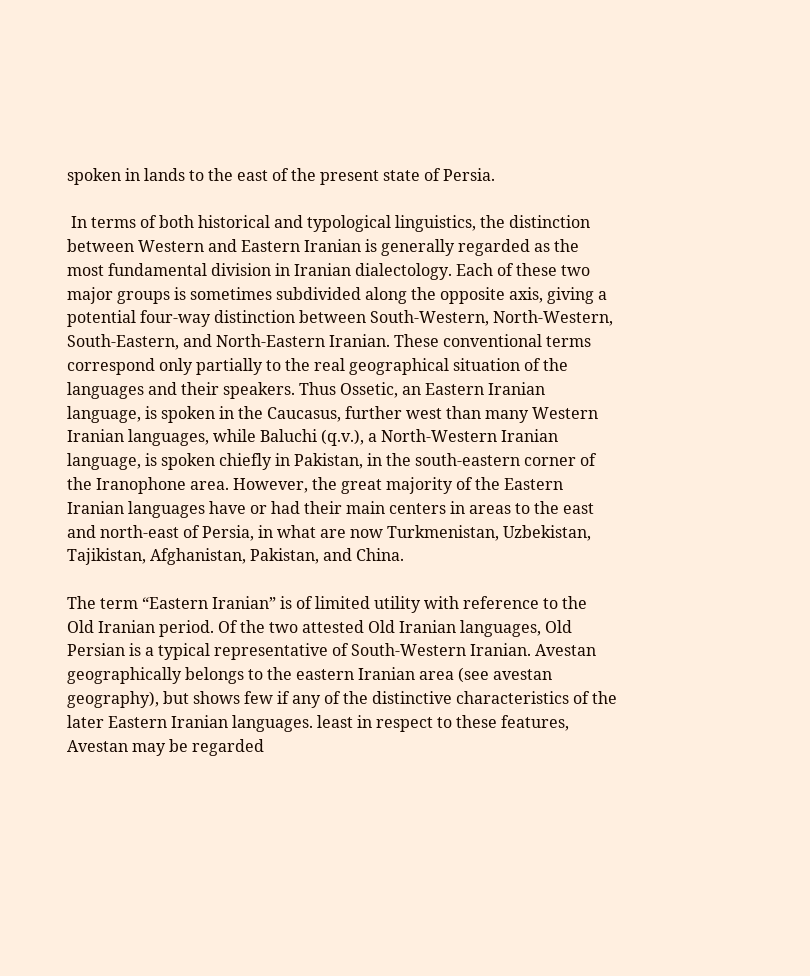spoken in lands to the east of the present state of Persia.

 In terms of both historical and typological linguistics, the distinction between Western and Eastern Iranian is generally regarded as the most fundamental division in Iranian dialectology. Each of these two major groups is sometimes subdivided along the opposite axis, giving a potential four-way distinction between South-Western, North-Western, South-Eastern, and North-Eastern Iranian. These conventional terms correspond only partially to the real geographical situation of the languages and their speakers. Thus Ossetic, an Eastern Iranian language, is spoken in the Caucasus, further west than many Western Iranian languages, while Baluchi (q.v.), a North-Western Iranian language, is spoken chiefly in Pakistan, in the south-eastern corner of the Iranophone area. However, the great majority of the Eastern Iranian languages have or had their main centers in areas to the east and north-east of Persia, in what are now Turkmenistan, Uzbekistan, Tajikistan, Afghanistan, Pakistan, and China.

The term “Eastern Iranian” is of limited utility with reference to the Old Iranian period. Of the two attested Old Iranian languages, Old Persian is a typical representative of South-Western Iranian. Avestan geographically belongs to the eastern Iranian area (see avestan geography), but shows few if any of the distinctive characteristics of the later Eastern Iranian languages. least in respect to these features, Avestan may be regarded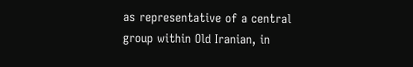as representative of a central group within Old Iranian, in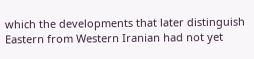which the developments that later distinguish Eastern from Western Iranian had not yet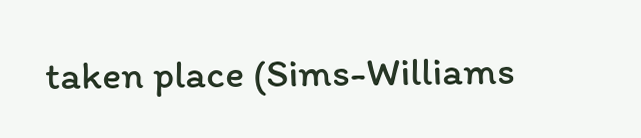taken place (Sims-Williams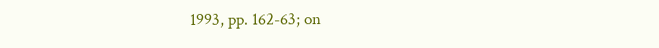1993, pp. 162-63; on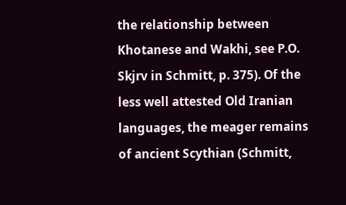the relationship between Khotanese and Wakhi, see P.O. Skjrv in Schmitt, p. 375). Of the less well attested Old Iranian languages, the meager remains of ancient Scythian (Schmitt,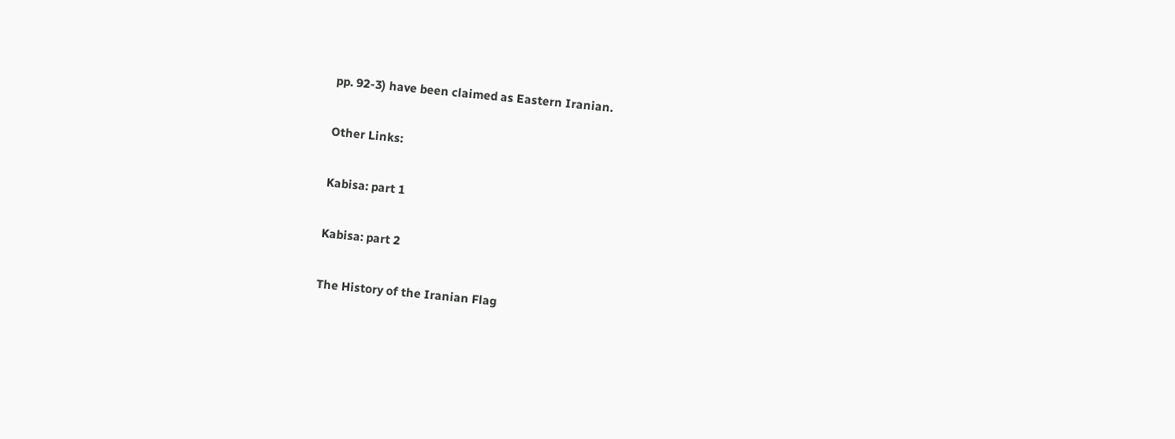pp. 92-3) have been claimed as Eastern Iranian.

Other Links:

Kabisa: part 1

Kabisa: part 2

The History of the Iranian Flag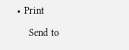• Print

    Send to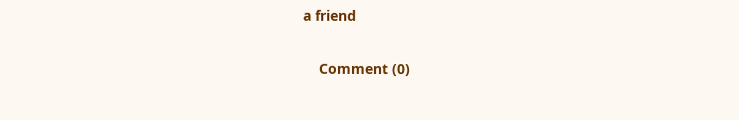a friend

    Comment (0)